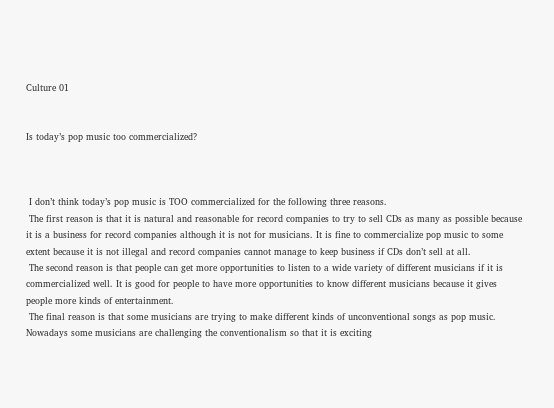Culture 01


Is today’s pop music too commercialized?



 I don’t think today’s pop music is TOO commercialized for the following three reasons.
 The first reason is that it is natural and reasonable for record companies to try to sell CDs as many as possible because it is a business for record companies although it is not for musicians. It is fine to commercialize pop music to some extent because it is not illegal and record companies cannot manage to keep business if CDs don’t sell at all.
 The second reason is that people can get more opportunities to listen to a wide variety of different musicians if it is commercialized well. It is good for people to have more opportunities to know different musicians because it gives people more kinds of entertainment.
 The final reason is that some musicians are trying to make different kinds of unconventional songs as pop music. Nowadays some musicians are challenging the conventionalism so that it is exciting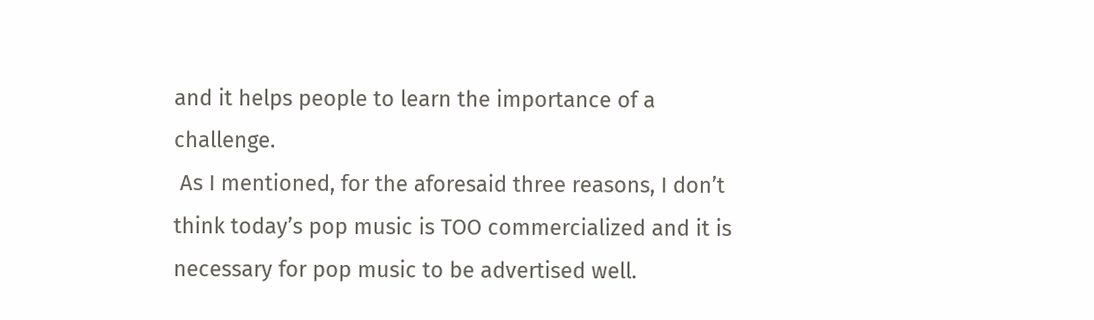and it helps people to learn the importance of a challenge.
 As I mentioned, for the aforesaid three reasons, I don’t think today’s pop music is TOO commercialized and it is necessary for pop music to be advertised well.